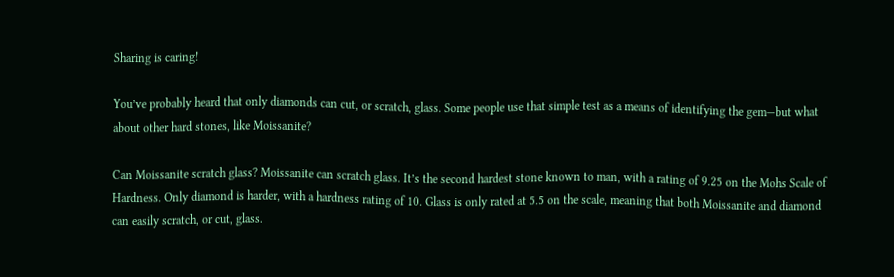Sharing is caring!

You’ve probably heard that only diamonds can cut, or scratch, glass. Some people use that simple test as a means of identifying the gem—but what about other hard stones, like Moissanite?

Can Moissanite scratch glass? Moissanite can scratch glass. It’s the second hardest stone known to man, with a rating of 9.25 on the Mohs Scale of Hardness. Only diamond is harder, with a hardness rating of 10. Glass is only rated at 5.5 on the scale, meaning that both Moissanite and diamond can easily scratch, or cut, glass.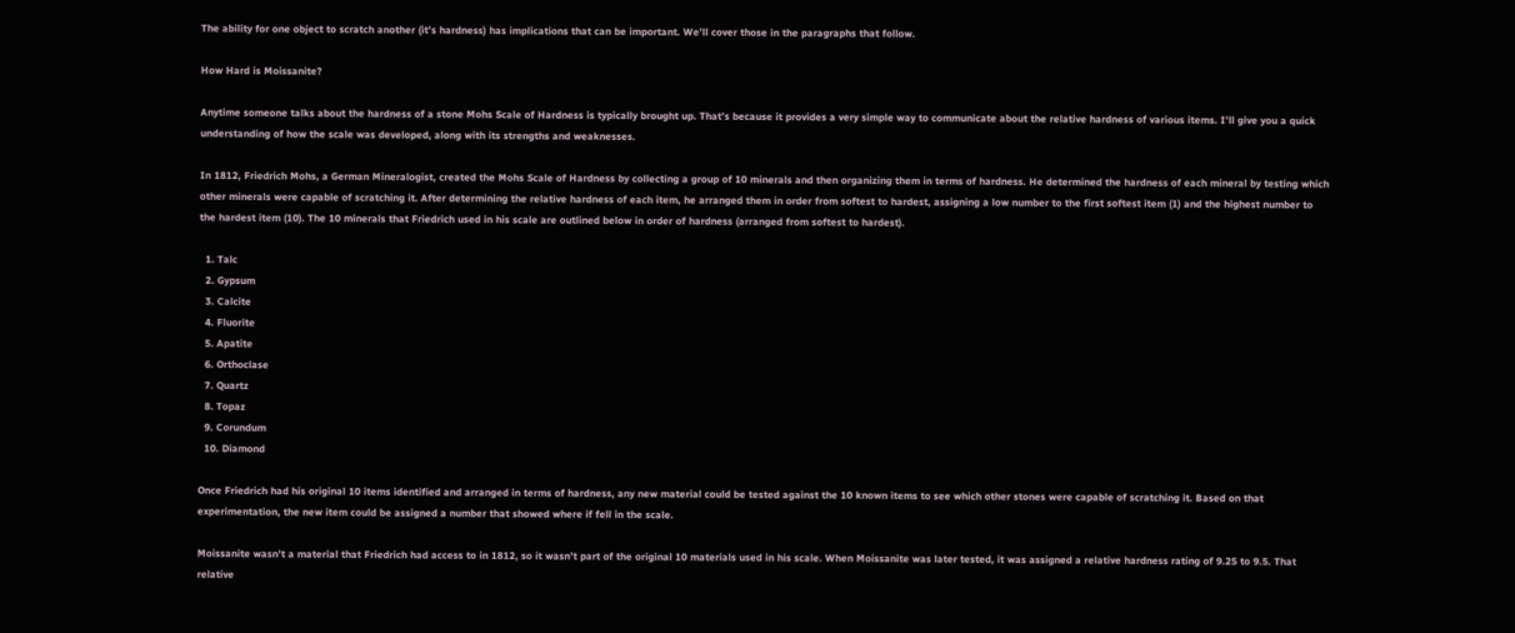The ability for one object to scratch another (it’s hardness) has implications that can be important. We’ll cover those in the paragraphs that follow.

How Hard is Moissanite?

Anytime someone talks about the hardness of a stone Mohs Scale of Hardness is typically brought up. That’s because it provides a very simple way to communicate about the relative hardness of various items. I’ll give you a quick understanding of how the scale was developed, along with its strengths and weaknesses.

In 1812, Friedrich Mohs, a German Mineralogist, created the Mohs Scale of Hardness by collecting a group of 10 minerals and then organizing them in terms of hardness. He determined the hardness of each mineral by testing which other minerals were capable of scratching it. After determining the relative hardness of each item, he arranged them in order from softest to hardest, assigning a low number to the first softest item (1) and the highest number to the hardest item (10). The 10 minerals that Friedrich used in his scale are outlined below in order of hardness (arranged from softest to hardest).

  1. Talc
  2. Gypsum
  3. Calcite
  4. Fluorite
  5. Apatite
  6. Orthoclase
  7. Quartz
  8. Topaz
  9. Corundum
  10. Diamond

Once Friedrich had his original 10 items identified and arranged in terms of hardness, any new material could be tested against the 10 known items to see which other stones were capable of scratching it. Based on that experimentation, the new item could be assigned a number that showed where if fell in the scale.

Moissanite wasn’t a material that Friedrich had access to in 1812, so it wasn’t part of the original 10 materials used in his scale. When Moissanite was later tested, it was assigned a relative hardness rating of 9.25 to 9.5. That relative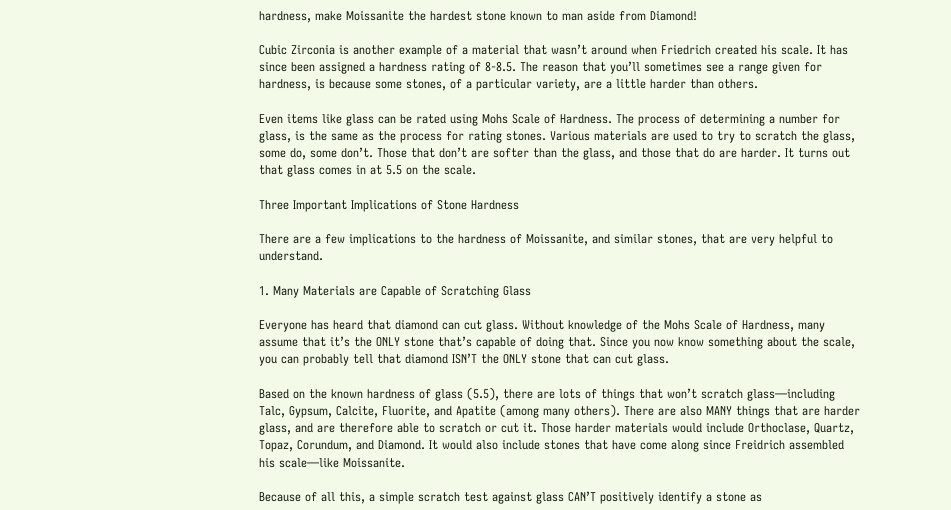hardness, make Moissanite the hardest stone known to man aside from Diamond!

Cubic Zirconia is another example of a material that wasn’t around when Friedrich created his scale. It has since been assigned a hardness rating of 8-8.5. The reason that you’ll sometimes see a range given for hardness, is because some stones, of a particular variety, are a little harder than others.

Even items like glass can be rated using Mohs Scale of Hardness. The process of determining a number for glass, is the same as the process for rating stones. Various materials are used to try to scratch the glass, some do, some don’t. Those that don’t are softer than the glass, and those that do are harder. It turns out that glass comes in at 5.5 on the scale.

Three Important Implications of Stone Hardness

There are a few implications to the hardness of Moissanite, and similar stones, that are very helpful to understand.

1. Many Materials are Capable of Scratching Glass

Everyone has heard that diamond can cut glass. Without knowledge of the Mohs Scale of Hardness, many assume that it’s the ONLY stone that’s capable of doing that. Since you now know something about the scale, you can probably tell that diamond ISN’T the ONLY stone that can cut glass.

Based on the known hardness of glass (5.5), there are lots of things that won’t scratch glass—including Talc, Gypsum, Calcite, Fluorite, and Apatite (among many others). There are also MANY things that are harder glass, and are therefore able to scratch or cut it. Those harder materials would include Orthoclase, Quartz, Topaz, Corundum, and Diamond. It would also include stones that have come along since Freidrich assembled his scale—like Moissanite.

Because of all this, a simple scratch test against glass CAN’T positively identify a stone as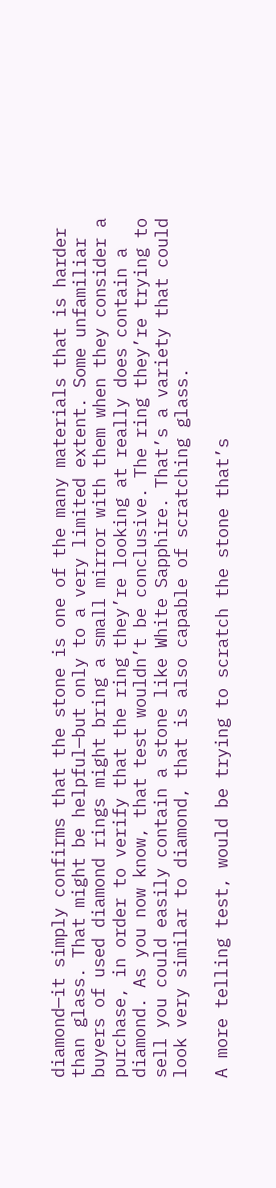diamond—it simply confirms that the stone is one of the many materials that is harder than glass. That might be helpful—but only to a very limited extent. Some unfamiliar buyers of used diamond rings might bring a small mirror with them when they consider a purchase, in order to verify that the ring they’re looking at really does contain a diamond. As you now know, that test wouldn’t be conclusive. The ring they’re trying to sell you could easily contain a stone like White Sapphire. That’s a variety that could look very similar to diamond, that is also capable of scratching glass.

A more telling test, would be trying to scratch the stone that’s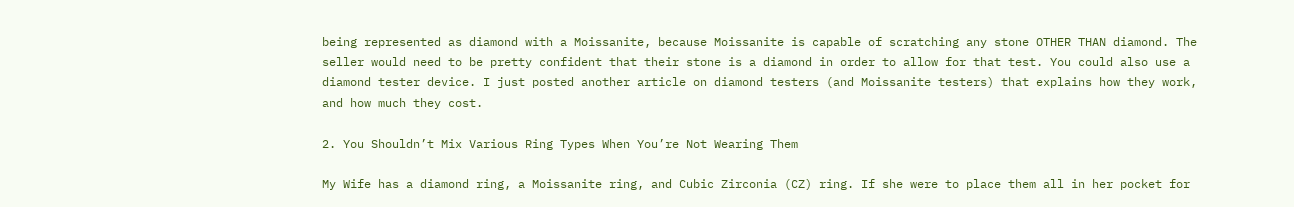being represented as diamond with a Moissanite, because Moissanite is capable of scratching any stone OTHER THAN diamond. The seller would need to be pretty confident that their stone is a diamond in order to allow for that test. You could also use a diamond tester device. I just posted another article on diamond testers (and Moissanite testers) that explains how they work, and how much they cost.

2. You Shouldn’t Mix Various Ring Types When You’re Not Wearing Them

My Wife has a diamond ring, a Moissanite ring, and Cubic Zirconia (CZ) ring. If she were to place them all in her pocket for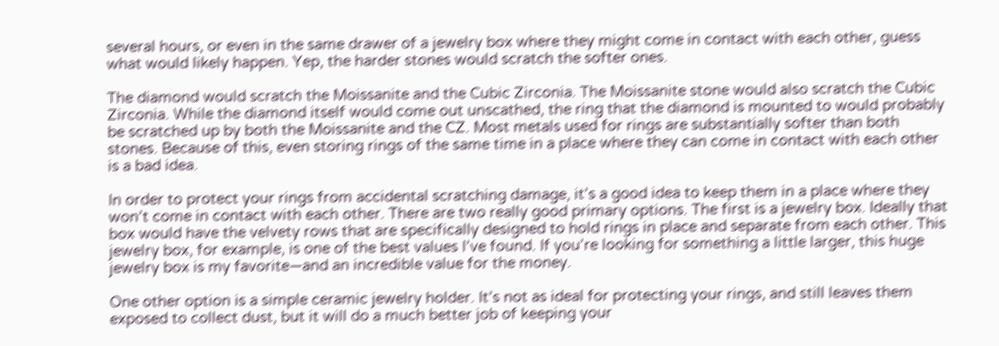several hours, or even in the same drawer of a jewelry box where they might come in contact with each other, guess what would likely happen. Yep, the harder stones would scratch the softer ones.

The diamond would scratch the Moissanite and the Cubic Zirconia. The Moissanite stone would also scratch the Cubic Zirconia. While the diamond itself would come out unscathed, the ring that the diamond is mounted to would probably be scratched up by both the Moissanite and the CZ. Most metals used for rings are substantially softer than both stones. Because of this, even storing rings of the same time in a place where they can come in contact with each other is a bad idea.

In order to protect your rings from accidental scratching damage, it’s a good idea to keep them in a place where they won’t come in contact with each other. There are two really good primary options. The first is a jewelry box. Ideally that box would have the velvety rows that are specifically designed to hold rings in place and separate from each other. This jewelry box, for example, is one of the best values I’ve found. If you’re looking for something a little larger, this huge jewelry box is my favorite—and an incredible value for the money.

One other option is a simple ceramic jewelry holder. It’s not as ideal for protecting your rings, and still leaves them exposed to collect dust, but it will do a much better job of keeping your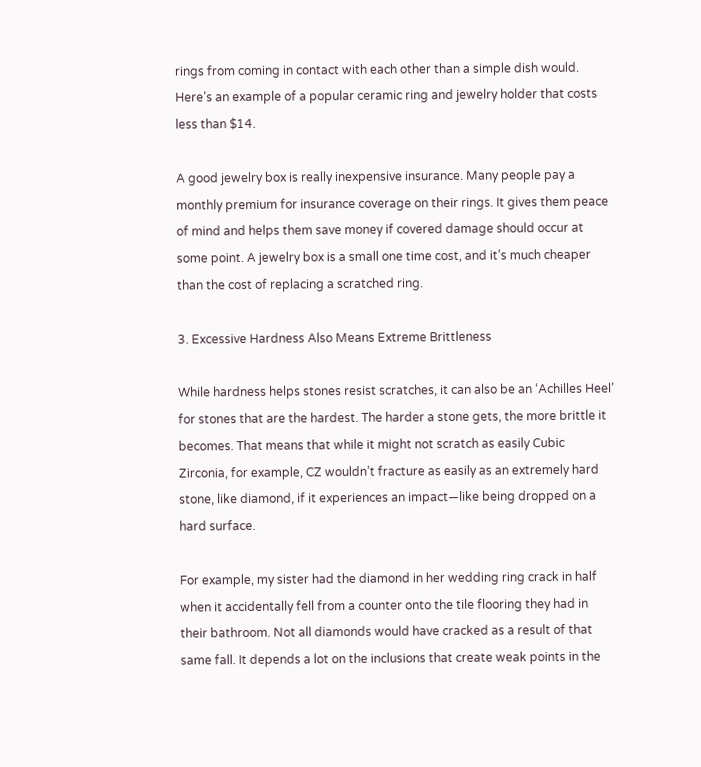rings from coming in contact with each other than a simple dish would. Here’s an example of a popular ceramic ring and jewelry holder that costs less than $14.

A good jewelry box is really inexpensive insurance. Many people pay a monthly premium for insurance coverage on their rings. It gives them peace of mind and helps them save money if covered damage should occur at some point. A jewelry box is a small one time cost, and it’s much cheaper than the cost of replacing a scratched ring.

3. Excessive Hardness Also Means Extreme Brittleness

While hardness helps stones resist scratches, it can also be an ‘Achilles Heel’ for stones that are the hardest. The harder a stone gets, the more brittle it becomes. That means that while it might not scratch as easily Cubic Zirconia, for example, CZ wouldn’t fracture as easily as an extremely hard stone, like diamond, if it experiences an impact—like being dropped on a hard surface.

For example, my sister had the diamond in her wedding ring crack in half when it accidentally fell from a counter onto the tile flooring they had in their bathroom. Not all diamonds would have cracked as a result of that same fall. It depends a lot on the inclusions that create weak points in the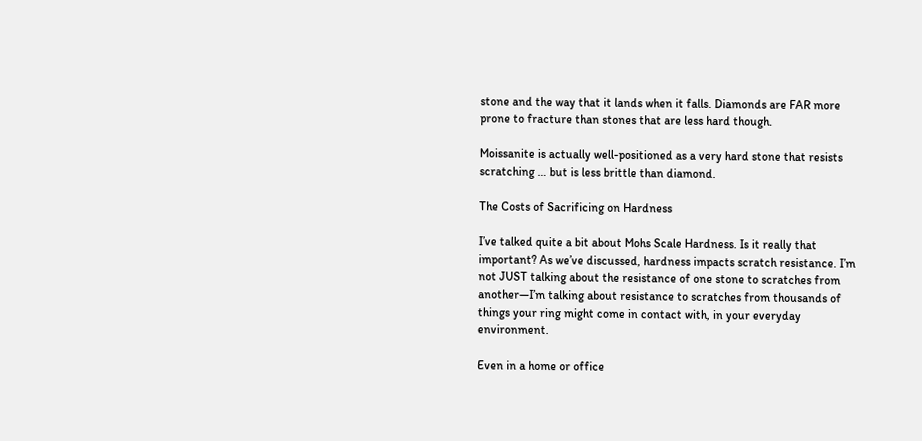stone and the way that it lands when it falls. Diamonds are FAR more prone to fracture than stones that are less hard though.

Moissanite is actually well-positioned as a very hard stone that resists scratching … but is less brittle than diamond.

The Costs of Sacrificing on Hardness

I’ve talked quite a bit about Mohs Scale Hardness. Is it really that important? As we’ve discussed, hardness impacts scratch resistance. I’m not JUST talking about the resistance of one stone to scratches from another—I’m talking about resistance to scratches from thousands of things your ring might come in contact with, in your everyday environment.

Even in a home or office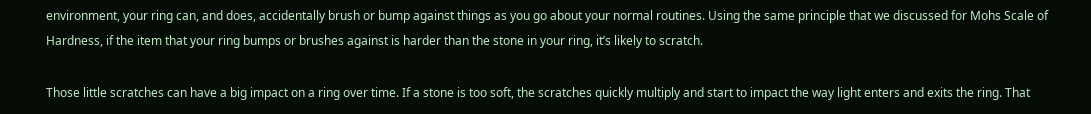environment, your ring can, and does, accidentally brush or bump against things as you go about your normal routines. Using the same principle that we discussed for Mohs Scale of Hardness, if the item that your ring bumps or brushes against is harder than the stone in your ring, it’s likely to scratch.

Those little scratches can have a big impact on a ring over time. If a stone is too soft, the scratches quickly multiply and start to impact the way light enters and exits the ring. That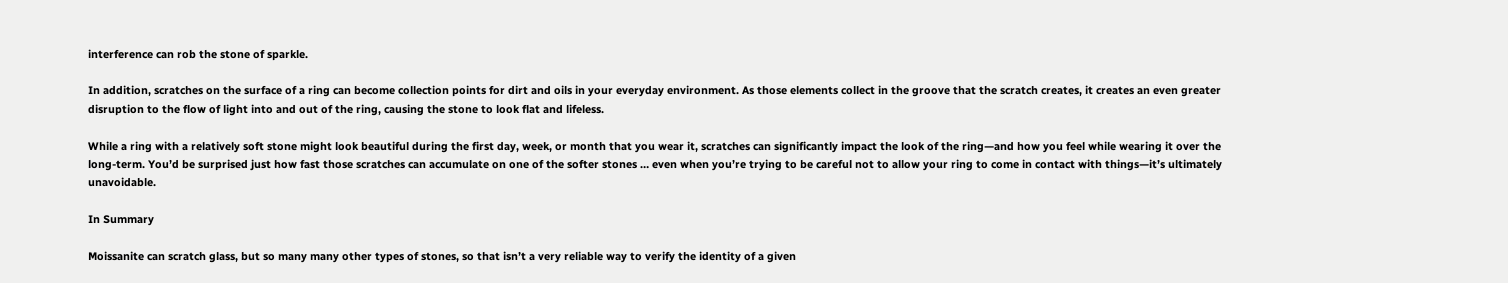interference can rob the stone of sparkle.

In addition, scratches on the surface of a ring can become collection points for dirt and oils in your everyday environment. As those elements collect in the groove that the scratch creates, it creates an even greater disruption to the flow of light into and out of the ring, causing the stone to look flat and lifeless.

While a ring with a relatively soft stone might look beautiful during the first day, week, or month that you wear it, scratches can significantly impact the look of the ring—and how you feel while wearing it over the long-term. You’d be surprised just how fast those scratches can accumulate on one of the softer stones … even when you’re trying to be careful not to allow your ring to come in contact with things—it’s ultimately unavoidable.

In Summary

Moissanite can scratch glass, but so many many other types of stones, so that isn’t a very reliable way to verify the identity of a given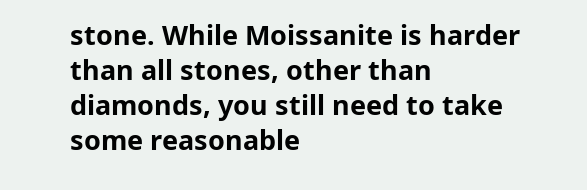stone. While Moissanite is harder than all stones, other than diamonds, you still need to take some reasonable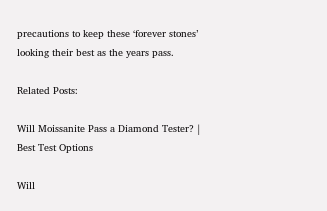precautions to keep these ‘forever stones’ looking their best as the years pass.

Related Posts:

Will Moissanite Pass a Diamond Tester? | Best Test Options

Will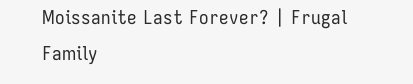Moissanite Last Forever? | Frugal Family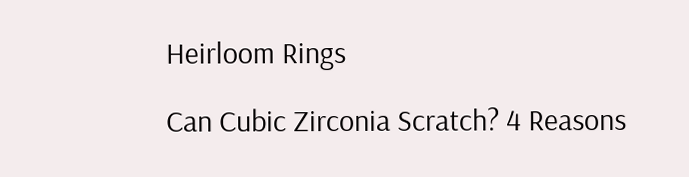Heirloom Rings

Can Cubic Zirconia Scratch? 4 Reasons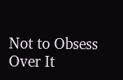Not to Obsess Over It